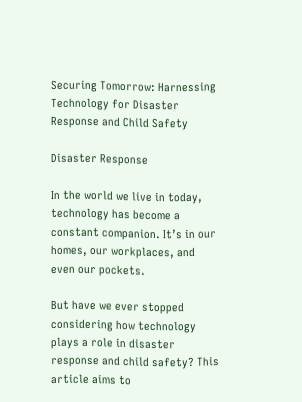Securing Tomorrow: Harnessing Technology for Disaster Response and Child Safety

Disaster Response

In the world we live in today, technology has become a constant companion. It’s in our homes, our workplaces, and even our pockets.

But have we ever stopped considering how technology plays a role in disaster response and child safety? This article aims to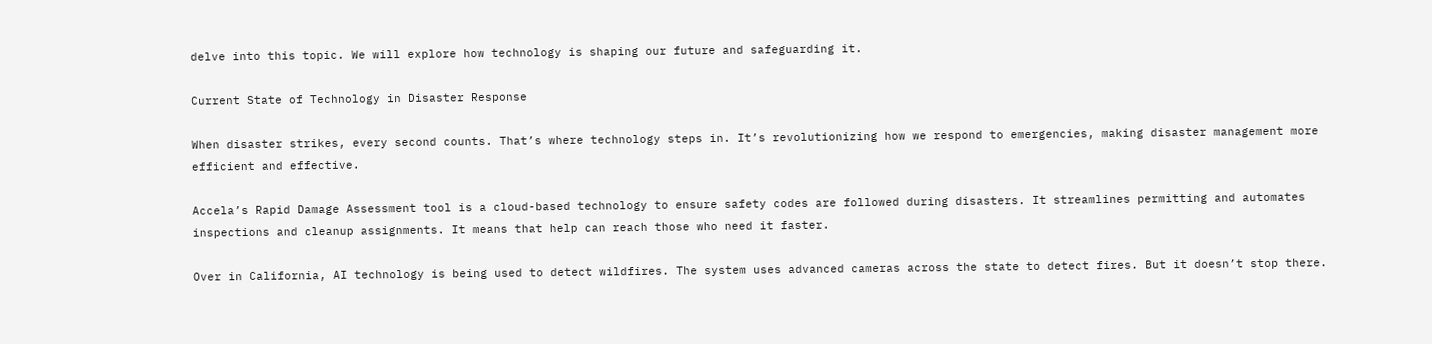delve into this topic. We will explore how technology is shaping our future and safeguarding it.

Current State of Technology in Disaster Response

When disaster strikes, every second counts. That’s where technology steps in. It’s revolutionizing how we respond to emergencies, making disaster management more efficient and effective.

Accela’s Rapid Damage Assessment tool is a cloud-based technology to ensure safety codes are followed during disasters. It streamlines permitting and automates inspections and cleanup assignments. It means that help can reach those who need it faster.

Over in California, AI technology is being used to detect wildfires. The system uses advanced cameras across the state to detect fires. But it doesn’t stop there.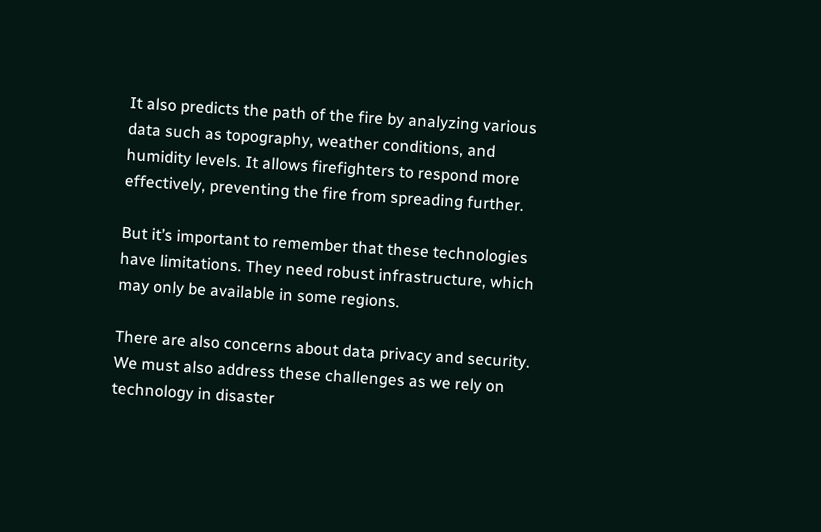It also predicts the path of the fire by analyzing various data such as topography, weather conditions, and humidity levels. It allows firefighters to respond more effectively, preventing the fire from spreading further.

But it’s important to remember that these technologies have limitations. They need robust infrastructure, which may only be available in some regions.

There are also concerns about data privacy and security. We must also address these challenges as we rely on technology in disaster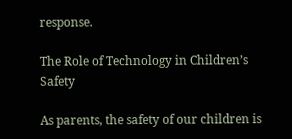response.

The Role of Technology in Children’s Safety

As parents, the safety of our children is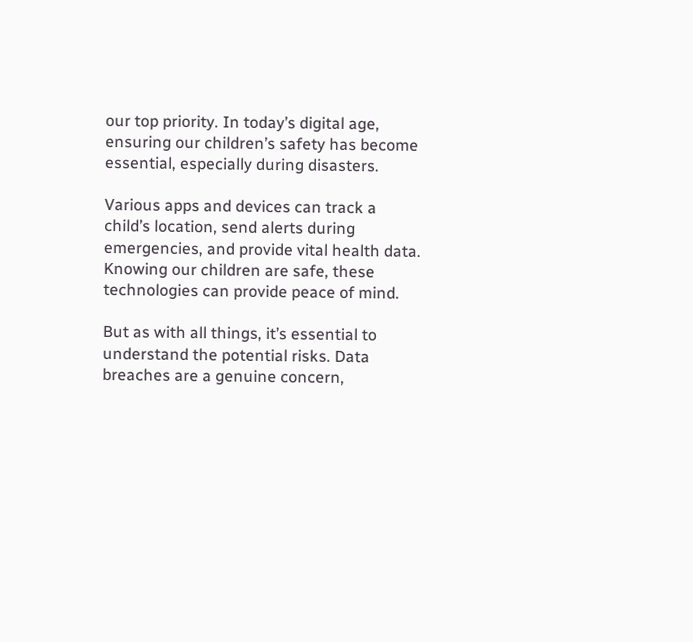our top priority. In today’s digital age, ensuring our children’s safety has become essential, especially during disasters.

Various apps and devices can track a child’s location, send alerts during emergencies, and provide vital health data. Knowing our children are safe, these technologies can provide peace of mind.

But as with all things, it’s essential to understand the potential risks. Data breaches are a genuine concern,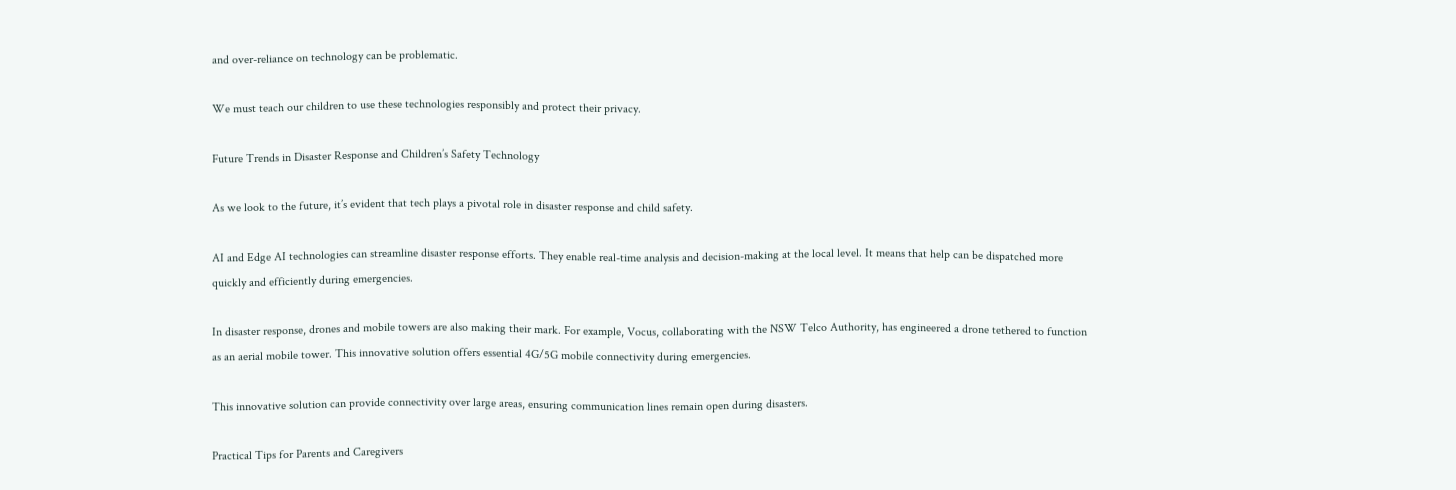and over-reliance on technology can be problematic.

We must teach our children to use these technologies responsibly and protect their privacy.

Future Trends in Disaster Response and Children’s Safety Technology

As we look to the future, it’s evident that tech plays a pivotal role in disaster response and child safety.

AI and Edge AI technologies can streamline disaster response efforts. They enable real-time analysis and decision-making at the local level. It means that help can be dispatched more quickly and efficiently during emergencies.

In disaster response, drones and mobile towers are also making their mark. For example, Vocus, collaborating with the NSW Telco Authority, has engineered a drone tethered to function as an aerial mobile tower. This innovative solution offers essential 4G/5G mobile connectivity during emergencies.

This innovative solution can provide connectivity over large areas, ensuring communication lines remain open during disasters.

Practical Tips for Parents and Caregivers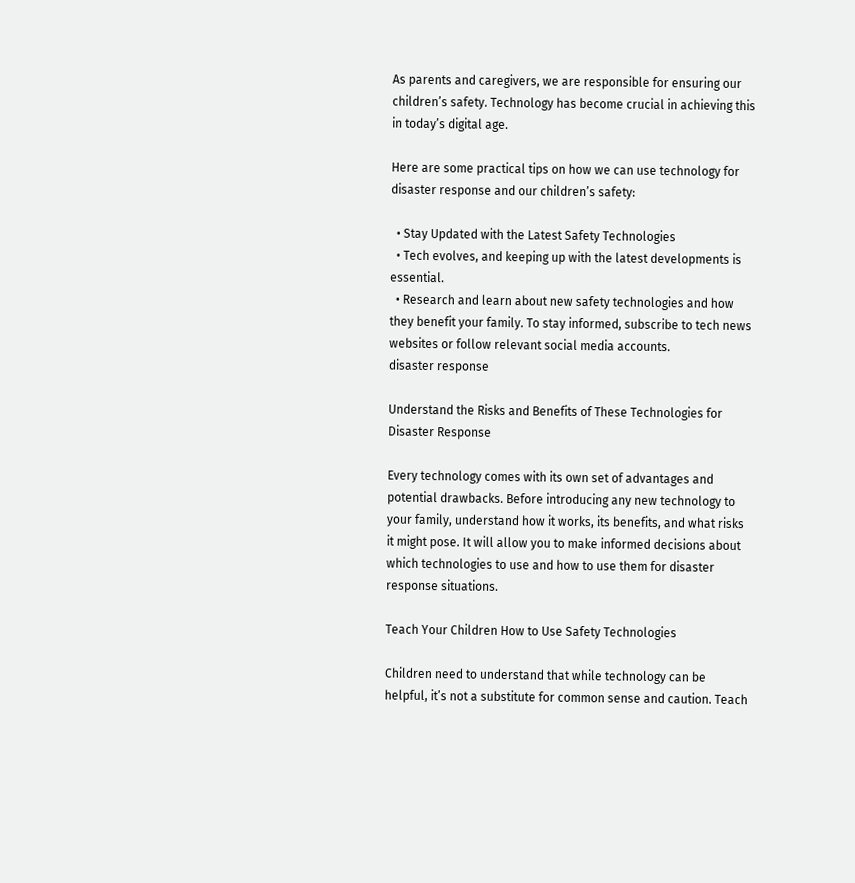As parents and caregivers, we are responsible for ensuring our children’s safety. Technology has become crucial in achieving this in today’s digital age.

Here are some practical tips on how we can use technology for disaster response and our children’s safety:

  • Stay Updated with the Latest Safety Technologies
  • Tech evolves, and keeping up with the latest developments is essential.
  • Research and learn about new safety technologies and how they benefit your family. To stay informed, subscribe to tech news websites or follow relevant social media accounts.
disaster response

Understand the Risks and Benefits of These Technologies for Disaster Response

Every technology comes with its own set of advantages and potential drawbacks. Before introducing any new technology to your family, understand how it works, its benefits, and what risks it might pose. It will allow you to make informed decisions about which technologies to use and how to use them for disaster response situations.

Teach Your Children How to Use Safety Technologies

Children need to understand that while technology can be helpful, it’s not a substitute for common sense and caution. Teach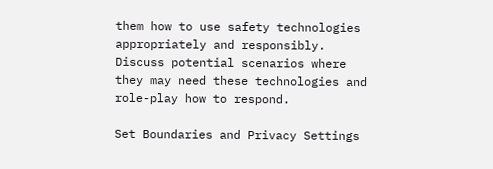them how to use safety technologies appropriately and responsibly. Discuss potential scenarios where they may need these technologies and role-play how to respond.

Set Boundaries and Privacy Settings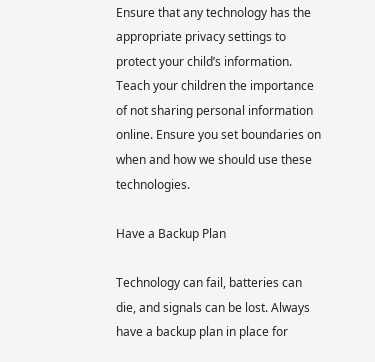Ensure that any technology has the appropriate privacy settings to protect your child’s information. Teach your children the importance of not sharing personal information online. Ensure you set boundaries on when and how we should use these technologies.

Have a Backup Plan

Technology can fail, batteries can die, and signals can be lost. Always have a backup plan in place for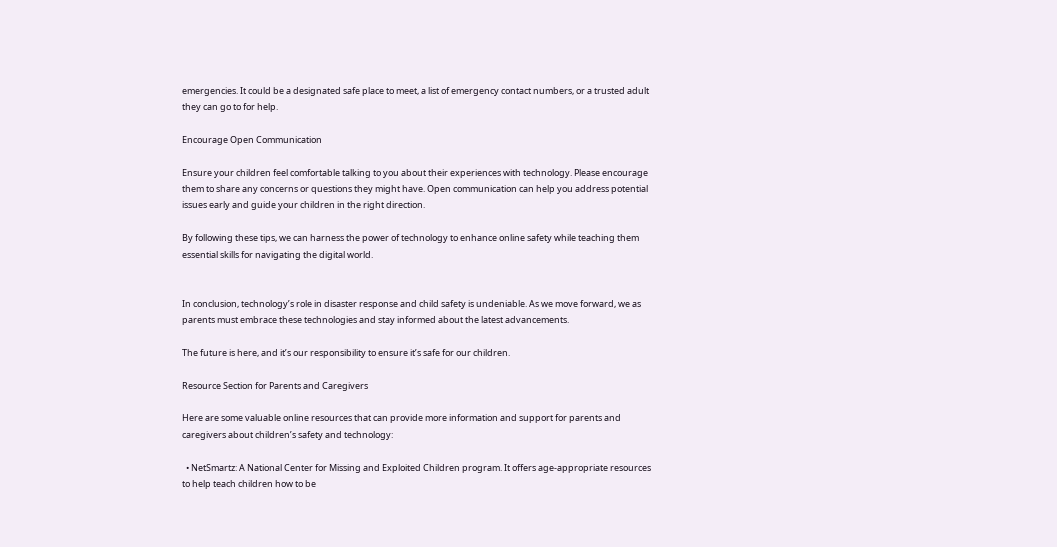emergencies. It could be a designated safe place to meet, a list of emergency contact numbers, or a trusted adult they can go to for help.

Encourage Open Communication

Ensure your children feel comfortable talking to you about their experiences with technology. Please encourage them to share any concerns or questions they might have. Open communication can help you address potential issues early and guide your children in the right direction.

By following these tips, we can harness the power of technology to enhance online safety while teaching them essential skills for navigating the digital world.


In conclusion, technology’s role in disaster response and child safety is undeniable. As we move forward, we as parents must embrace these technologies and stay informed about the latest advancements.

The future is here, and it’s our responsibility to ensure it’s safe for our children.

Resource Section for Parents and Caregivers

Here are some valuable online resources that can provide more information and support for parents and caregivers about children’s safety and technology:

  • NetSmartz: A National Center for Missing and Exploited Children program. It offers age-appropriate resources to help teach children how to be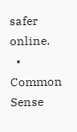safer online.
  • Common Sense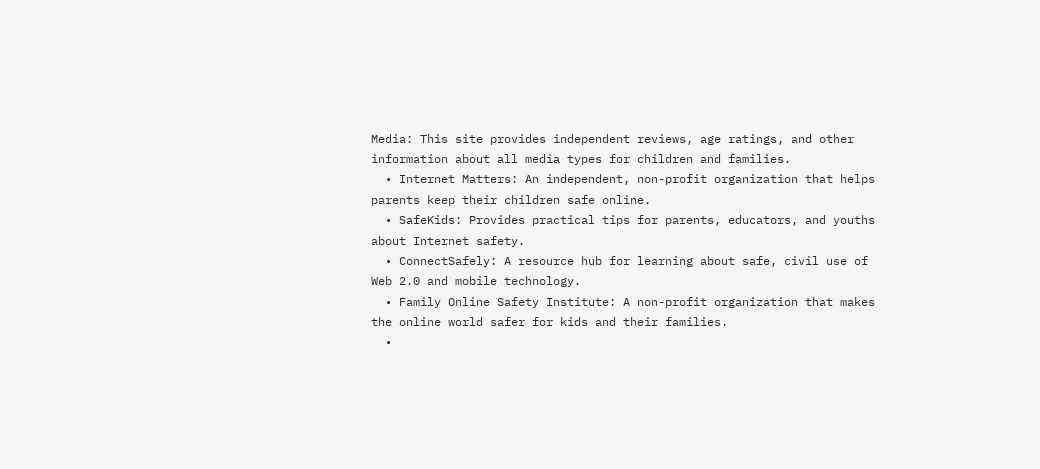Media: This site provides independent reviews, age ratings, and other information about all media types for children and families.
  • Internet Matters: An independent, non-profit organization that helps parents keep their children safe online.
  • SafeKids: Provides practical tips for parents, educators, and youths about Internet safety.
  • ConnectSafely: A resource hub for learning about safe, civil use of Web 2.0 and mobile technology.
  • Family Online Safety Institute: A non-profit organization that makes the online world safer for kids and their families.
  •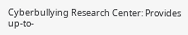Cyberbullying Research Center: Provides up-to-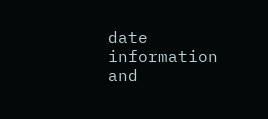date information and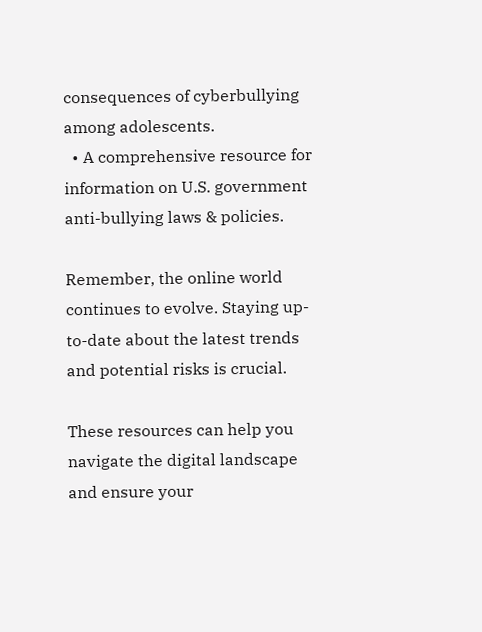consequences of cyberbullying among adolescents.
  • A comprehensive resource for information on U.S. government anti-bullying laws & policies.

Remember, the online world continues to evolve. Staying up-to-date about the latest trends and potential risks is crucial.

These resources can help you navigate the digital landscape and ensure your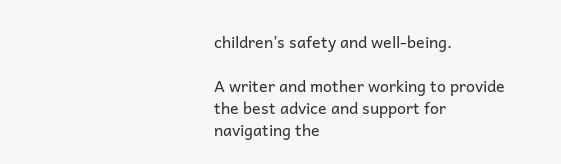children’s safety and well-being.

A writer and mother working to provide the best advice and support for navigating the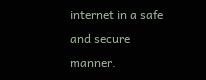internet in a safe and secure manner.